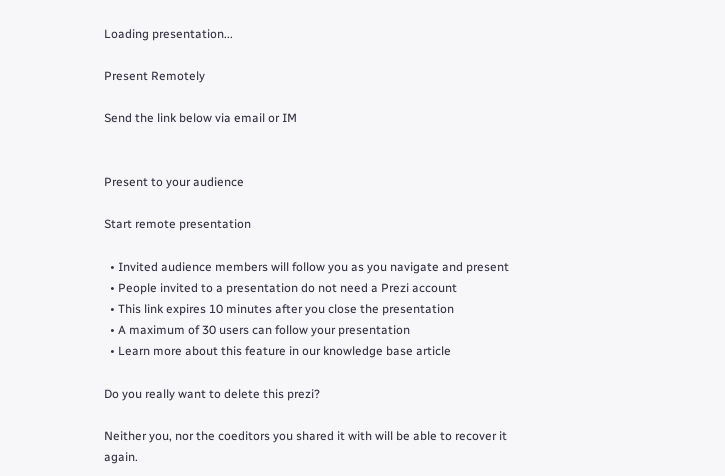Loading presentation...

Present Remotely

Send the link below via email or IM


Present to your audience

Start remote presentation

  • Invited audience members will follow you as you navigate and present
  • People invited to a presentation do not need a Prezi account
  • This link expires 10 minutes after you close the presentation
  • A maximum of 30 users can follow your presentation
  • Learn more about this feature in our knowledge base article

Do you really want to delete this prezi?

Neither you, nor the coeditors you shared it with will be able to recover it again.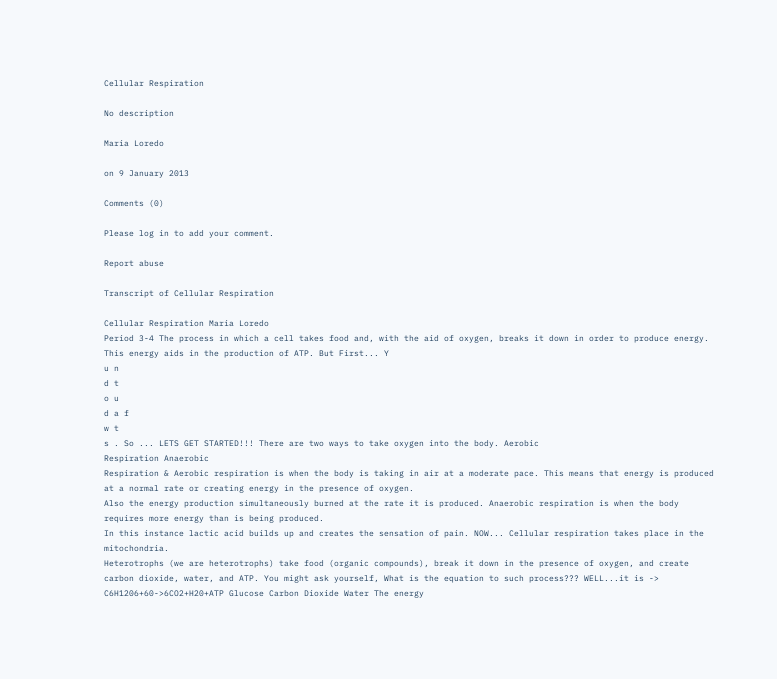Cellular Respiration

No description

Maria Loredo

on 9 January 2013

Comments (0)

Please log in to add your comment.

Report abuse

Transcript of Cellular Respiration

Cellular Respiration Maria Loredo
Period 3-4 The process in which a cell takes food and, with the aid of oxygen, breaks it down in order to produce energy. This energy aids in the production of ATP. But First... Y
u n
d t
o u
d a f
w t
s . So ... LETS GET STARTED!!! There are two ways to take oxygen into the body. Aerobic
Respiration Anaerobic
Respiration & Aerobic respiration is when the body is taking in air at a moderate pace. This means that energy is produced at a normal rate or creating energy in the presence of oxygen.
Also the energy production simultaneously burned at the rate it is produced. Anaerobic respiration is when the body requires more energy than is being produced.
In this instance lactic acid builds up and creates the sensation of pain. NOW... Cellular respiration takes place in the mitochondria.
Heterotrophs (we are heterotrophs) take food (organic compounds), break it down in the presence of oxygen, and create carbon dioxide, water, and ATP. You might ask yourself, What is the equation to such process??? WELL...it is -> C6H1206+60->6CO2+H20+ATP Glucose Carbon Dioxide Water The energy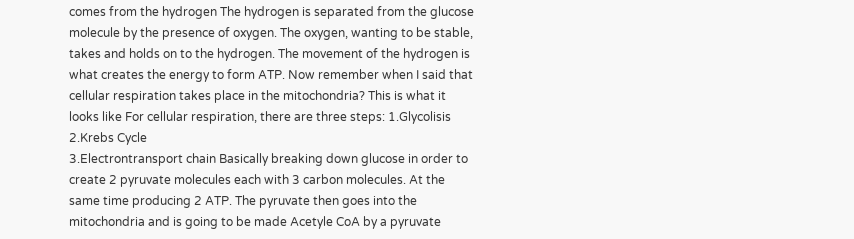comes from the hydrogen The hydrogen is separated from the glucose molecule by the presence of oxygen. The oxygen, wanting to be stable, takes and holds on to the hydrogen. The movement of the hydrogen is what creates the energy to form ATP. Now remember when I said that cellular respiration takes place in the mitochondria? This is what it looks like For cellular respiration, there are three steps: 1.Glycolisis
2.Krebs Cycle
3.Electrontransport chain Basically breaking down glucose in order to create 2 pyruvate molecules each with 3 carbon molecules. At the same time producing 2 ATP. The pyruvate then goes into the mitochondria and is going to be made Acetyle CoA by a pyruvate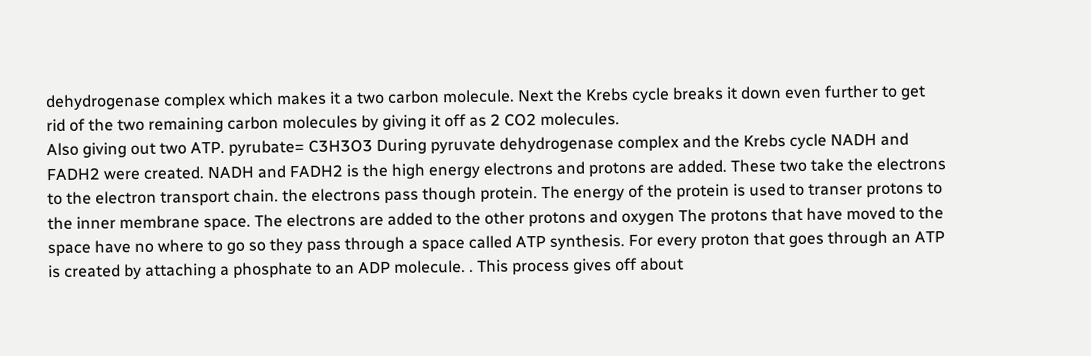dehydrogenase complex which makes it a two carbon molecule. Next the Krebs cycle breaks it down even further to get rid of the two remaining carbon molecules by giving it off as 2 CO2 molecules.
Also giving out two ATP. pyrubate= C3H3O3 During pyruvate dehydrogenase complex and the Krebs cycle NADH and FADH2 were created. NADH and FADH2 is the high energy electrons and protons are added. These two take the electrons to the electron transport chain. the electrons pass though protein. The energy of the protein is used to transer protons to the inner membrane space. The electrons are added to the other protons and oxygen The protons that have moved to the space have no where to go so they pass through a space called ATP synthesis. For every proton that goes through an ATP is created by attaching a phosphate to an ADP molecule. . This process gives off about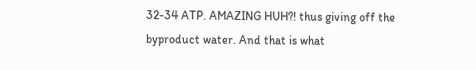32-34 ATP. AMAZING HUH?! thus giving off the byproduct water. And that is what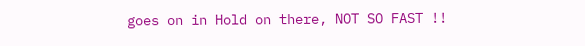goes on in Hold on there, NOT SO FAST !!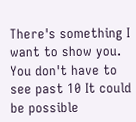There's something I want to show you. You don't have to see past 10 It could be possible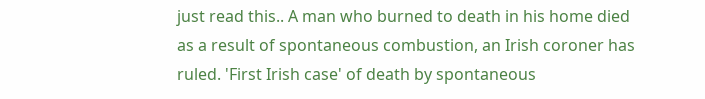just read this.. A man who burned to death in his home died as a result of spontaneous combustion, an Irish coroner has ruled. 'First Irish case' of death by spontaneous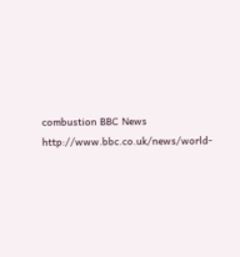combustion BBC News http://www.bbc.co.uk/news/world-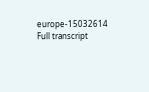europe-15032614
Full transcript